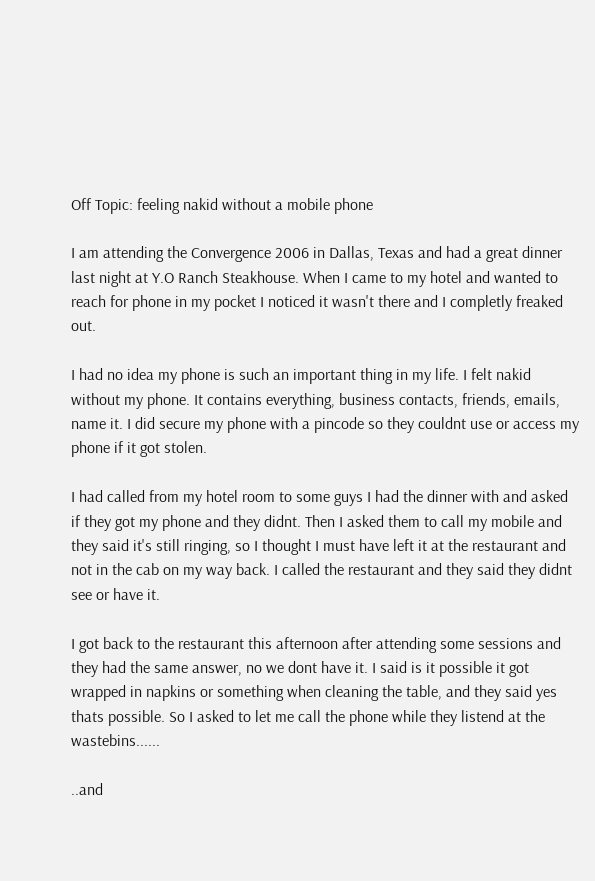Off Topic: feeling nakid without a mobile phone

I am attending the Convergence 2006 in Dallas, Texas and had a great dinner last night at Y.O Ranch Steakhouse. When I came to my hotel and wanted to reach for phone in my pocket I noticed it wasn't there and I completly freaked out.

I had no idea my phone is such an important thing in my life. I felt nakid without my phone. It contains everything, business contacts, friends, emails, name it. I did secure my phone with a pincode so they couldnt use or access my phone if it got stolen.

I had called from my hotel room to some guys I had the dinner with and asked if they got my phone and they didnt. Then I asked them to call my mobile and they said it's still ringing, so I thought I must have left it at the restaurant and not in the cab on my way back. I called the restaurant and they said they didnt see or have it.

I got back to the restaurant this afternoon after attending some sessions and they had the same answer, no we dont have it. I said is it possible it got wrapped in napkins or something when cleaning the table, and they said yes thats possible. So I asked to let me call the phone while they listend at the wastebins......

..and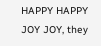HAPPY HAPPY JOY JOY, they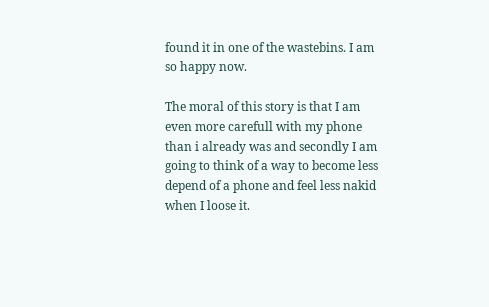found it in one of the wastebins. I am so happy now.

The moral of this story is that I am even more carefull with my phone than i already was and secondly I am going to think of a way to become less depend of a phone and feel less nakid when I loose it.